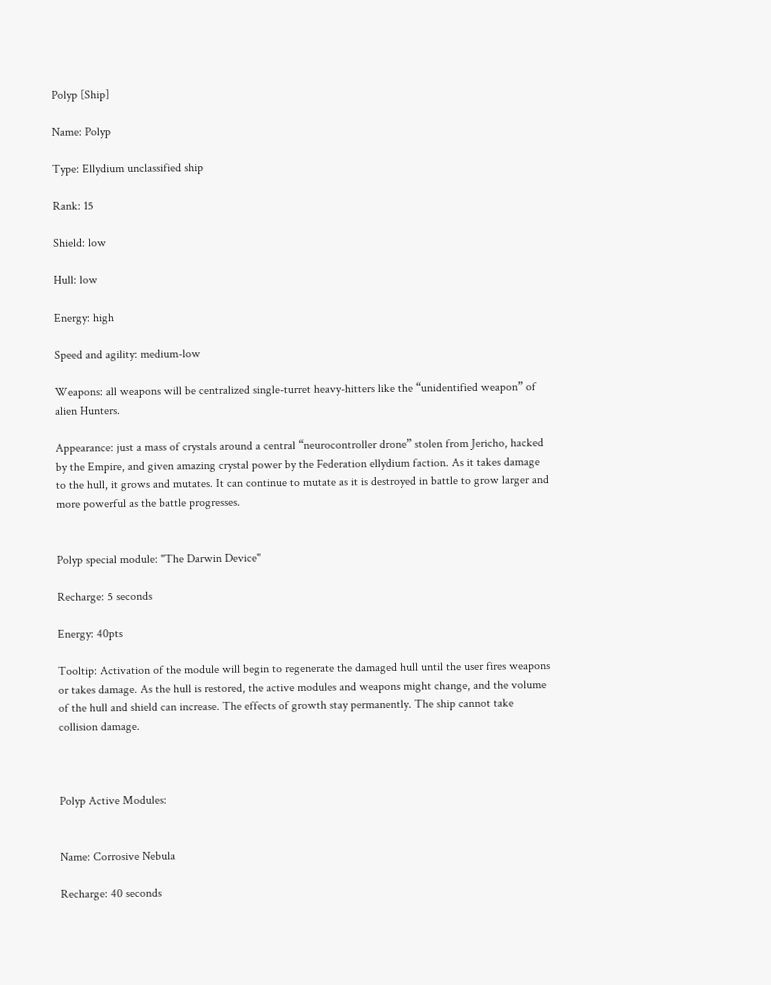Polyp [Ship]

Name: Polyp

Type: Ellydium unclassified ship

Rank: 15

Shield: low

Hull: low

Energy: high

Speed and agility: medium-low

Weapons: all weapons will be centralized single-turret heavy-hitters like the “unidentified weapon” of alien Hunters.

Appearance: just a mass of crystals around a central “neurocontroller drone” stolen from Jericho, hacked by the Empire, and given amazing crystal power by the Federation ellydium faction. As it takes damage to the hull, it grows and mutates. It can continue to mutate as it is destroyed in battle to grow larger and more powerful as the battle progresses.


Polyp special module: "The Darwin Device"

Recharge: 5 seconds

Energy: 40pts

Tooltip: Activation of the module will begin to regenerate the damaged hull until the user fires weapons or takes damage. As the hull is restored, the active modules and weapons might change, and the volume of the hull and shield can increase. The effects of growth stay permanently. The ship cannot take collision damage.



Polyp Active Modules:


Name: Corrosive Nebula

Recharge: 40 seconds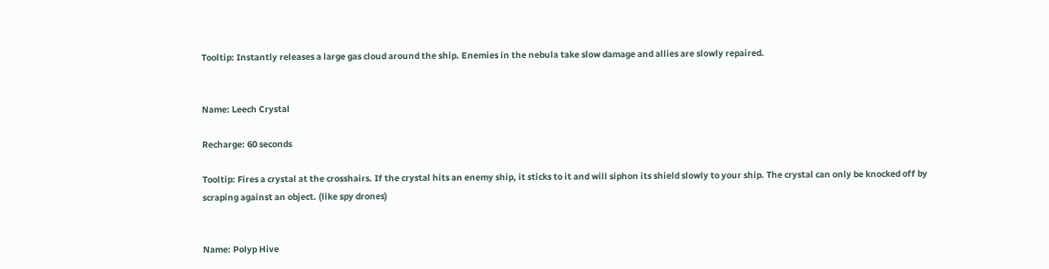Tooltip: Instantly releases a large gas cloud around the ship. Enemies in the nebula take slow damage and allies are slowly repaired.


Name: Leech Crystal

Recharge: 60 seconds

Tooltip: Fires a crystal at the crosshairs. If the crystal hits an enemy ship, it sticks to it and will siphon its shield slowly to your ship. The crystal can only be knocked off by scraping against an object. (like spy drones)


Name: Polyp Hive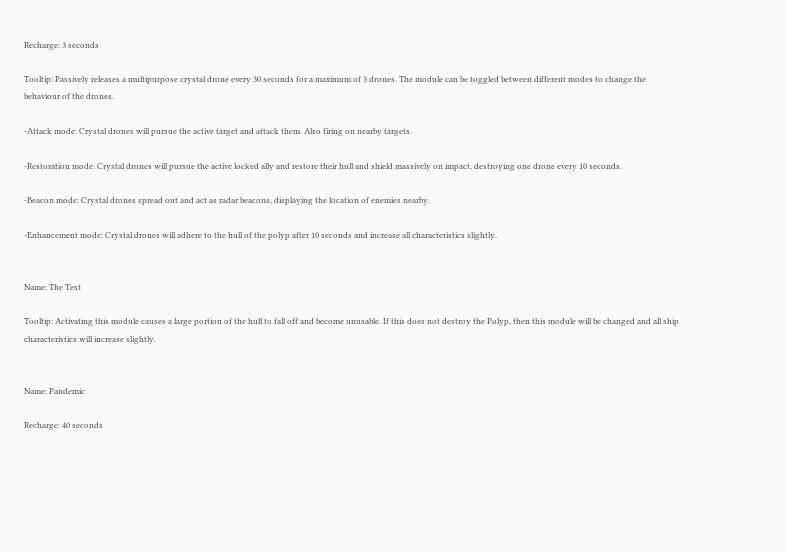Recharge: 3 seconds

Tooltip: Passively releases a multipurpose crystal drone every 30 seconds for a maximum of 3 drones. The module can be toggled between different modes to change the behaviour of the drones.

-Attack mode: Crystal drones will pursue the active target and attack them. Also firing on nearby targets.

-Restoration mode: Crystal drones will pursue the active locked ally and restore their hull and shield massively on impact, destroying one drone every 10 seconds.

-Beacon mode: Crystal drones spread out and act as radar beacons, displaying the location of enemies nearby.

-Enhancement mode: Crystal drones will adhere to the hull of the polyp after 10 seconds and increase all characteristics slightly.


Name: The Test

Tooltip: Activating this module causes a large portion of the hull to fall off and become unusable. If this does not destroy the Polyp, then this module will be changed and all ship characteristics will increase slightly.


Name: Pandemic

Recharge: 40 seconds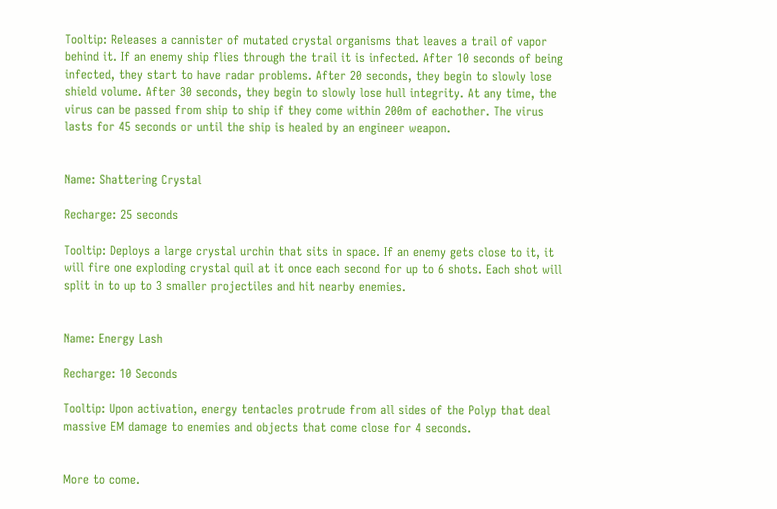Tooltip: Releases a cannister of mutated crystal organisms that leaves a trail of vapor behind it. If an enemy ship flies through the trail it is infected. After 10 seconds of being infected, they start to have radar problems. After 20 seconds, they begin to slowly lose shield volume. After 30 seconds, they begin to slowly lose hull integrity. At any time, the virus can be passed from ship to ship if they come within 200m of eachother. The virus lasts for 45 seconds or until the ship is healed by an engineer weapon.


Name: Shattering Crystal

Recharge: 25 seconds

Tooltip: Deploys a large crystal urchin that sits in space. If an enemy gets close to it, it will fire one exploding crystal quil at it once each second for up to 6 shots. Each shot will split in to up to 3 smaller projectiles and hit nearby enemies.


Name: Energy Lash

Recharge: 10 Seconds

Tooltip: Upon activation, energy tentacles protrude from all sides of the Polyp that deal massive EM damage to enemies and objects that come close for 4 seconds.


More to come.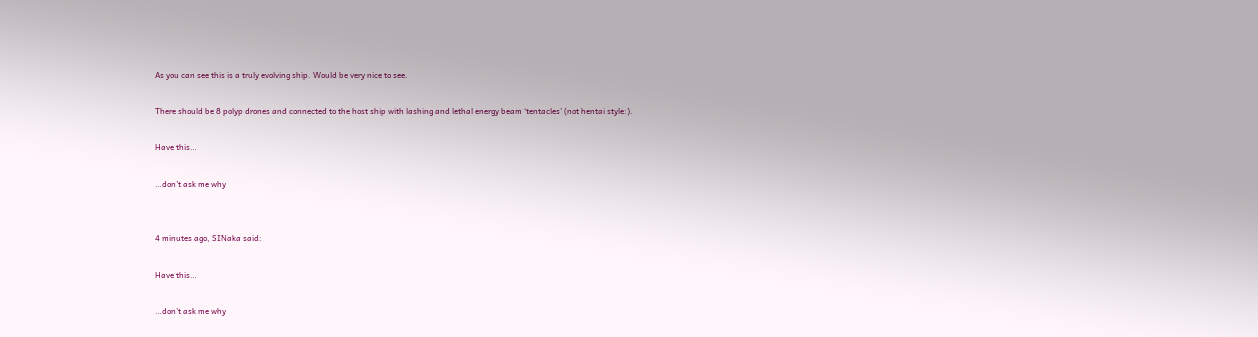As you can see this is a truly evolving ship. Would be very nice to see.

There should be 8 polyp drones and connected to the host ship with lashing and lethal energy beam ‘tentacles’ (not hentai style:).

Have this…

…don’t ask me why


4 minutes ago, SINaka said:

Have this…

…don’t ask me why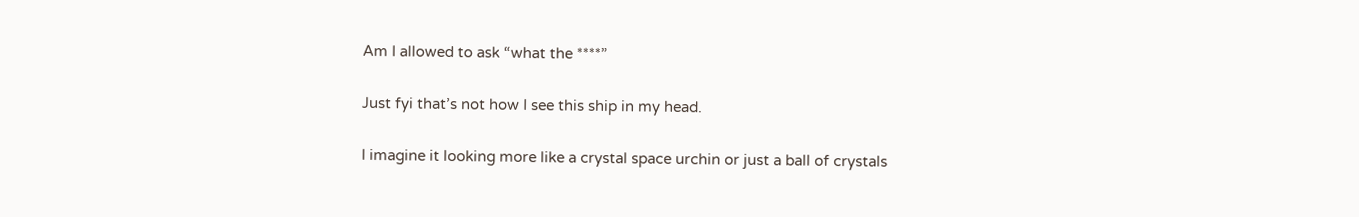Am I allowed to ask “what the ****”

Just fyi that’s not how I see this ship in my head.

I imagine it looking more like a crystal space urchin or just a ball of crystals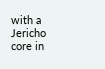with a Jericho core in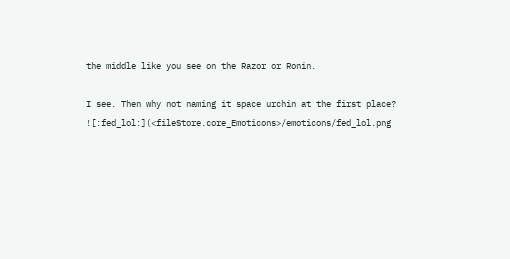the middle like you see on the Razor or Ronin.

I see. Then why not naming it space urchin at the first place? ![:fed_lol:](<fileStore.core_Emoticons>/emoticons/fed_lol.png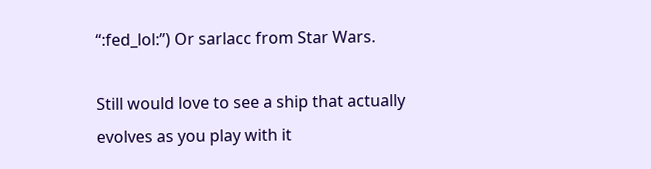“:fed_lol:”) Or sarlacc from Star Wars.

Still would love to see a ship that actually evolves as you play with it